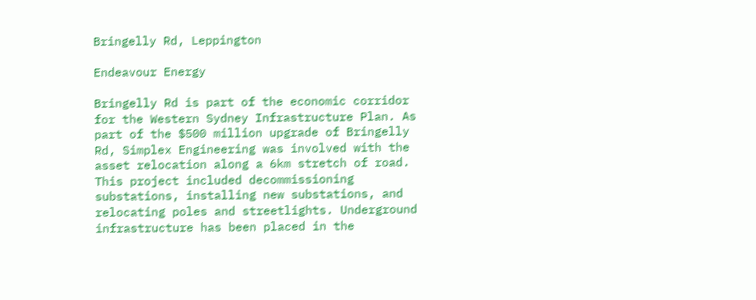Bringelly Rd, Leppington

Endeavour Energy

Bringelly Rd is part of the economic corridor for the Western Sydney Infrastructure Plan. As part of the $500 million upgrade of Bringelly Rd, Simplex Engineering was involved with the asset relocation along a 6km stretch of road. This project included decommissioning substations, installing new substations, and relocating poles and streetlights. Underground infrastructure has been placed in the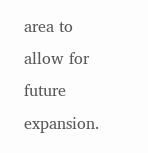area to allow for future expansion.